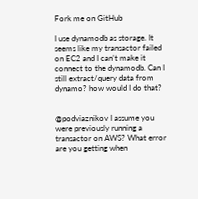Fork me on GitHub

I use dynamodb as storage. It seems like my transactor failed on EC2 and I can’t make it connect to the dynamodb. Can I still extract/query data from dynamo? how would I do that?


@podviaznikov I assume you were previously running a transactor on AWS? What error are you getting when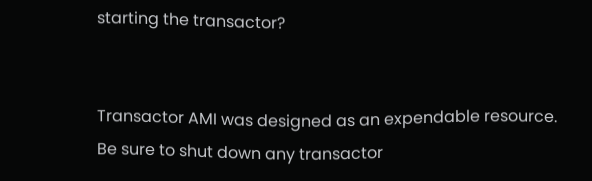starting the transactor?


Transactor AMI was designed as an expendable resource. Be sure to shut down any transactor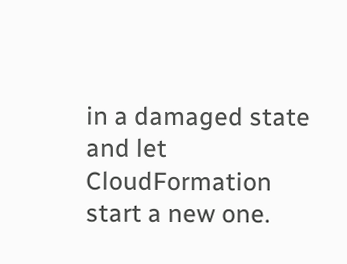in a damaged state and let CloudFormation start a new one.